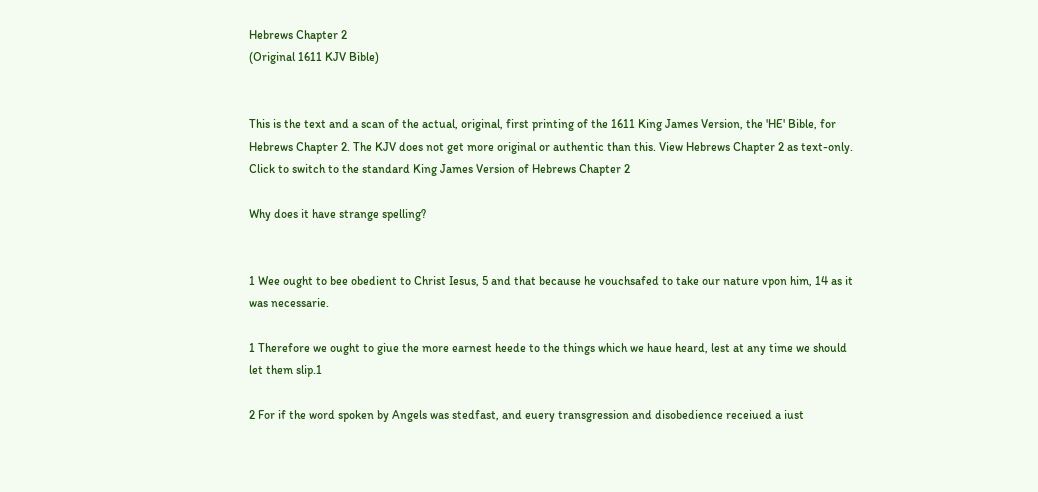Hebrews Chapter 2
(Original 1611 KJV Bible)


This is the text and a scan of the actual, original, first printing of the 1611 King James Version, the 'HE' Bible, for Hebrews Chapter 2. The KJV does not get more original or authentic than this. View Hebrews Chapter 2 as text-only. Click to switch to the standard King James Version of Hebrews Chapter 2

Why does it have strange spelling?


1 Wee ought to bee obedient to Christ Iesus, 5 and that because he vouchsafed to take our nature vpon him, 14 as it was necessarie.

1 Therefore we ought to giue the more earnest heede to the things which we haue heard, lest at any time we should let them slip.1

2 For if the word spoken by Angels was stedfast, and euery transgression and disobedience receiued a iust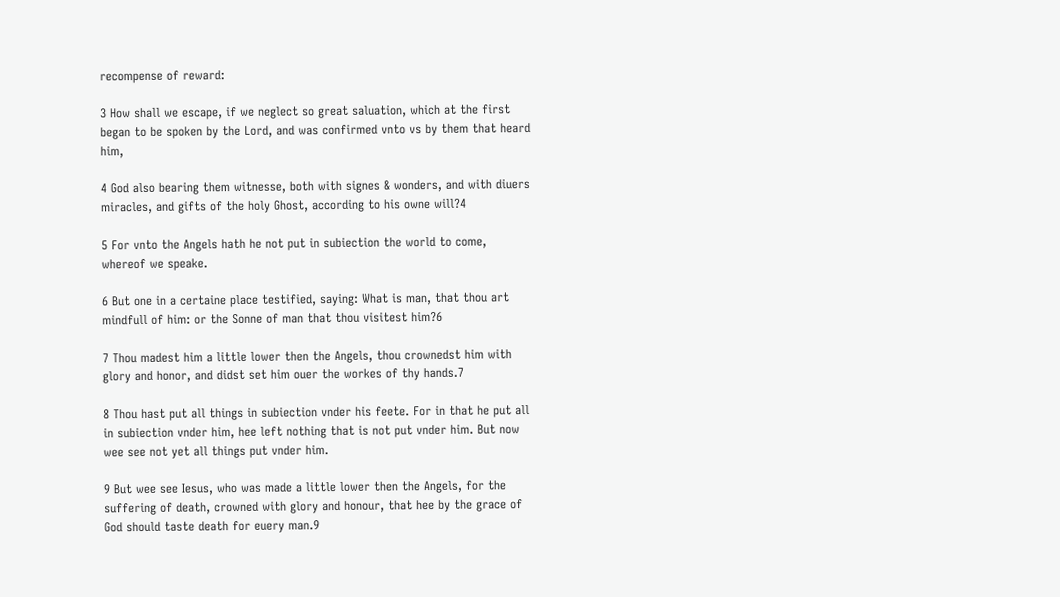recompense of reward:

3 How shall we escape, if we neglect so great saluation, which at the first began to be spoken by the Lord, and was confirmed vnto vs by them that heard him,

4 God also bearing them witnesse, both with signes & wonders, and with diuers miracles, and gifts of the holy Ghost, according to his owne will?4

5 For vnto the Angels hath he not put in subiection the world to come, whereof we speake.

6 But one in a certaine place testified, saying: What is man, that thou art mindfull of him: or the Sonne of man that thou visitest him?6

7 Thou madest him a little lower then the Angels, thou crownedst him with glory and honor, and didst set him ouer the workes of thy hands.7

8 Thou hast put all things in subiection vnder his feete. For in that he put all in subiection vnder him, hee left nothing that is not put vnder him. But now wee see not yet all things put vnder him.

9 But wee see Iesus, who was made a little lower then the Angels, for the suffering of death, crowned with glory and honour, that hee by the grace of God should taste death for euery man.9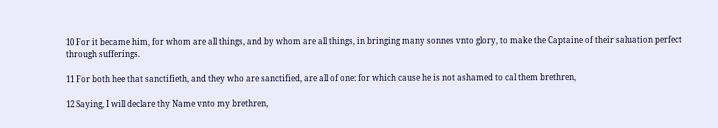10 For it became him, for whom are all things, and by whom are all things, in bringing many sonnes vnto glory, to make the Captaine of their saluation perfect through sufferings.

11 For both hee that sanctifieth, and they who are sanctified, are all of one: for which cause he is not ashamed to cal them brethren,

12 Saying, I will declare thy Name vnto my brethren,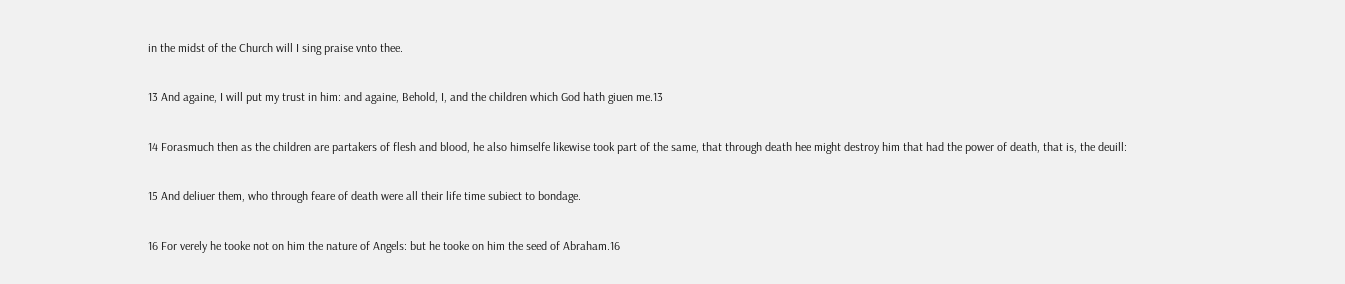in the midst of the Church will I sing praise vnto thee.

13 And againe, I will put my trust in him: and againe, Behold, I, and the children which God hath giuen me.13

14 Forasmuch then as the children are partakers of flesh and blood, he also himselfe likewise took part of the same, that through death hee might destroy him that had the power of death, that is, the deuill:

15 And deliuer them, who through feare of death were all their life time subiect to bondage.

16 For verely he tooke not on him the nature of Angels: but he tooke on him the seed of Abraham.16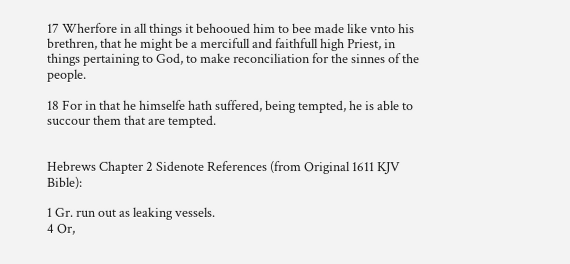17 Wherfore in all things it behooued him to bee made like vnto his brethren, that he might be a mercifull and faithfull high Priest, in things pertaining to God, to make reconciliation for the sinnes of the people.

18 For in that he himselfe hath suffered, being tempted, he is able to succour them that are tempted.


Hebrews Chapter 2 Sidenote References (from Original 1611 KJV Bible):

1 Gr. run out as leaking vessels.
4 Or,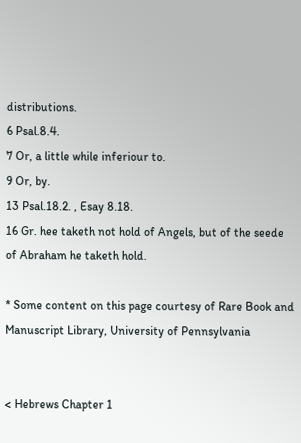distributions.
6 Psal.8.4.
7 Or, a little while inferiour to.
9 Or, by.
13 Psal.18.2. , Esay 8.18.
16 Gr. hee taketh not hold of Angels, but of the seede of Abraham he taketh hold.

* Some content on this page courtesy of Rare Book and Manuscript Library, University of Pennsylvania


< Hebrews Chapter 1